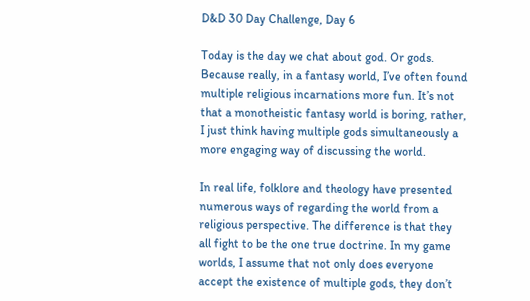D&D 30 Day Challenge, Day 6

Today is the day we chat about god. Or gods. Because really, in a fantasy world, I’ve often found multiple religious incarnations more fun. It’s not that a monotheistic fantasy world is boring, rather, I just think having multiple gods simultaneously a more engaging way of discussing the world.

In real life, folklore and theology have presented numerous ways of regarding the world from a religious perspective. The difference is that they all fight to be the one true doctrine. In my game worlds, I assume that not only does everyone accept the existence of multiple gods, they don’t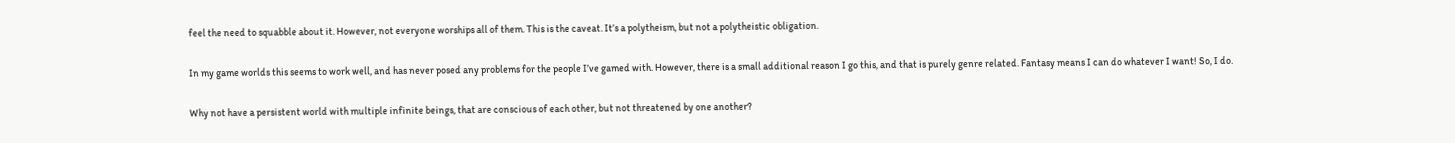feel the need to squabble about it. However, not everyone worships all of them. This is the caveat. It’s a polytheism, but not a polytheistic obligation.

In my game worlds this seems to work well, and has never posed any problems for the people I’ve gamed with. However, there is a small additional reason I go this, and that is purely genre related. Fantasy means I can do whatever I want! So, I do.

Why not have a persistent world with multiple infinite beings, that are conscious of each other, but not threatened by one another?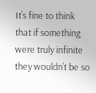It’s fine to think that if something were truly infinite they wouldn’t be so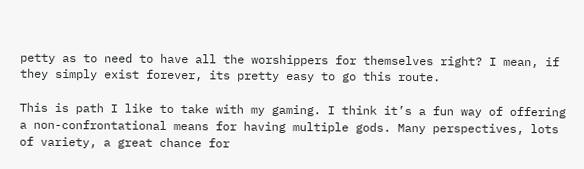petty as to need to have all the worshippers for themselves right? I mean, if they simply exist forever, its pretty easy to go this route.

This is path I like to take with my gaming. I think it’s a fun way of offering a non-confrontational means for having multiple gods. Many perspectives, lots of variety, a great chance for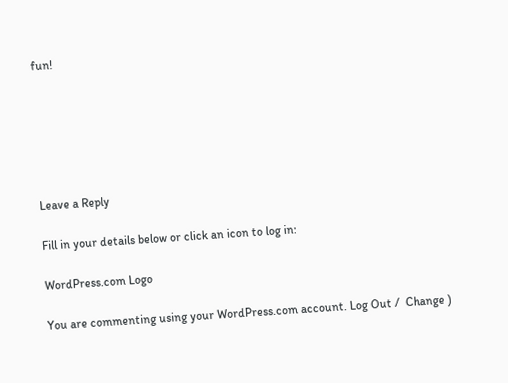fun!






Leave a Reply

Fill in your details below or click an icon to log in:

WordPress.com Logo

You are commenting using your WordPress.com account. Log Out /  Change )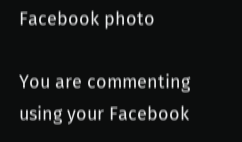Facebook photo

You are commenting using your Facebook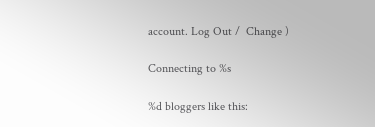account. Log Out /  Change )

Connecting to %s

%d bloggers like this: